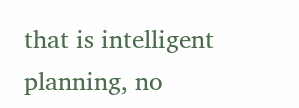that is intelligent planning, no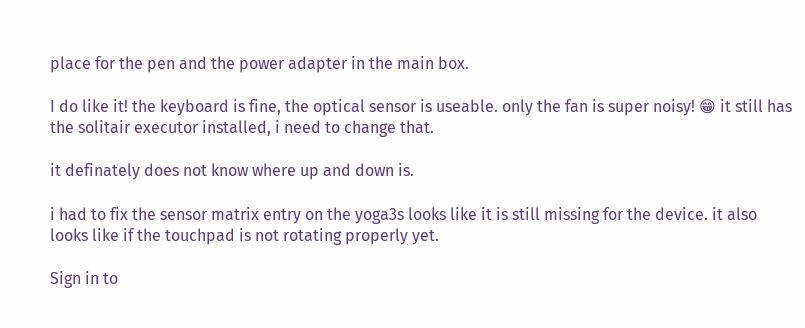place for the pen and the power adapter in the main box.

I do like it! the keyboard is fine, the optical sensor is useable. only the fan is super noisy! 😁 it still has the solitair executor installed, i need to change that.

it definately does not know where up and down is.

i had to fix the sensor matrix entry on the yoga3s looks like it is still missing for the device. it also looks like if the touchpad is not rotating properly yet.

Sign in to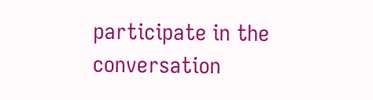participate in the conversation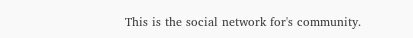This is the social network for's community.